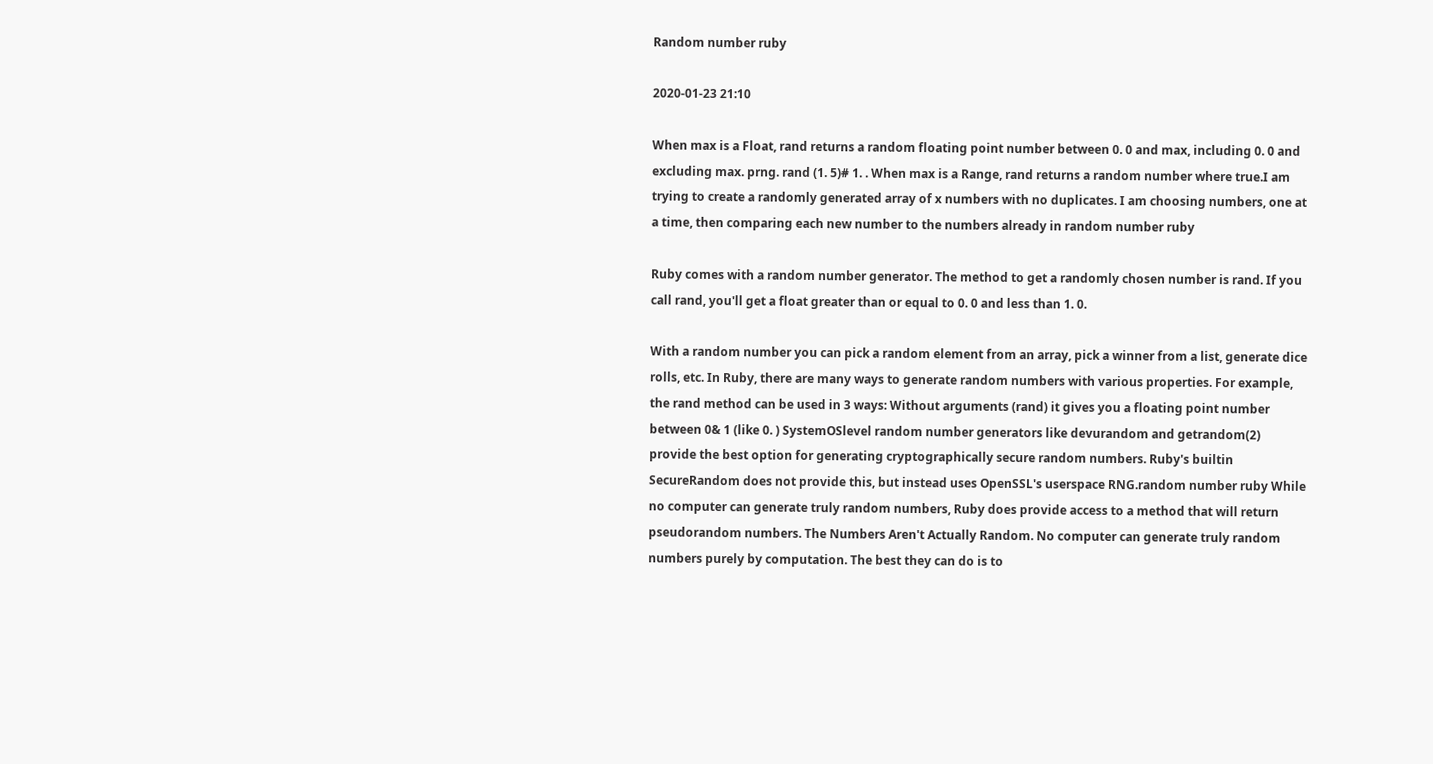Random number ruby

2020-01-23 21:10

When max is a Float, rand returns a random floating point number between 0. 0 and max, including 0. 0 and excluding max. prng. rand (1. 5)# 1. . When max is a Range, rand returns a random number where true.I am trying to create a randomly generated array of x numbers with no duplicates. I am choosing numbers, one at a time, then comparing each new number to the numbers already in random number ruby

Ruby comes with a random number generator. The method to get a randomly chosen number is rand. If you call rand, you'll get a float greater than or equal to 0. 0 and less than 1. 0.

With a random number you can pick a random element from an array, pick a winner from a list, generate dice rolls, etc. In Ruby, there are many ways to generate random numbers with various properties. For example, the rand method can be used in 3 ways: Without arguments (rand) it gives you a floating point number between 0& 1 (like 0. ) SystemOSlevel random number generators like devurandom and getrandom(2) provide the best option for generating cryptographically secure random numbers. Ruby's builtin SecureRandom does not provide this, but instead uses OpenSSL's userspace RNG.random number ruby While no computer can generate truly random numbers, Ruby does provide access to a method that will return pseudorandom numbers. The Numbers Aren't Actually Random. No computer can generate truly random numbers purely by computation. The best they can do is to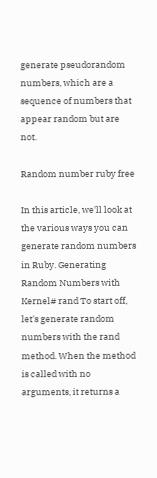generate pseudorandom numbers, which are a sequence of numbers that appear random but are not.

Random number ruby free

In this article, we'll look at the various ways you can generate random numbers in Ruby. Generating Random Numbers with Kernel# rand To start off, let's generate random numbers with the rand method. When the method is called with no arguments, it returns a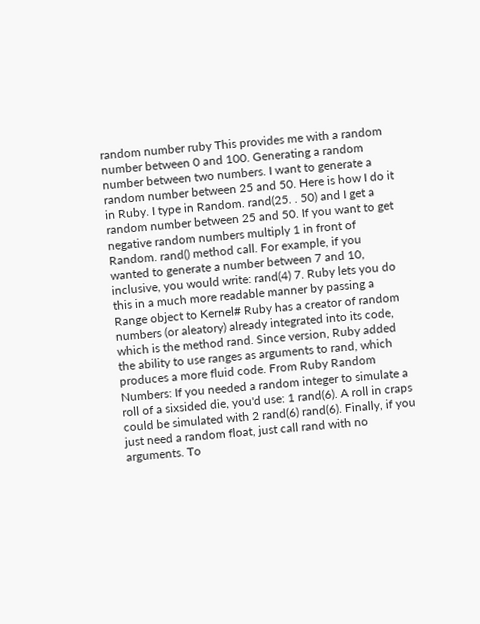random number ruby This provides me with a random number between 0 and 100. Generating a random number between two numbers. I want to generate a random number between 25 and 50. Here is how I do it in Ruby. I type in Random. rand(25. . 50) and I get a random number between 25 and 50. If you want to get negative random numbers multiply 1 in front of Random. rand() method call. For example, if you wanted to generate a number between 7 and 10, inclusive, you would write: rand(4) 7. Ruby lets you do this in a much more readable manner by passing a Range object to Kernel# Ruby has a creator of random numbers (or aleatory) already integrated into its code, which is the method rand. Since version, Ruby added the ability to use ranges as arguments to rand, which produces a more fluid code. From Ruby Random Numbers: If you needed a random integer to simulate a roll of a sixsided die, you'd use: 1 rand(6). A roll in craps could be simulated with 2 rand(6) rand(6). Finally, if you just need a random float, just call rand with no arguments. To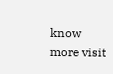know more visit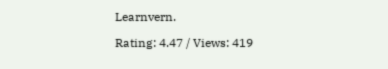Learnvern.

Rating: 4.47 / Views: 419